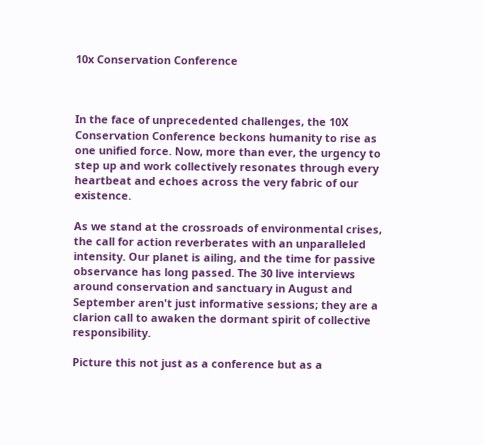10x Conservation Conference



In the face of unprecedented challenges, the 10X Conservation Conference beckons humanity to rise as one unified force. Now, more than ever, the urgency to step up and work collectively resonates through every heartbeat and echoes across the very fabric of our existence.

As we stand at the crossroads of environmental crises, the call for action reverberates with an unparalleled intensity. Our planet is ailing, and the time for passive observance has long passed. The 30 live interviews around conservation and sanctuary in August and September aren't just informative sessions; they are a clarion call to awaken the dormant spirit of collective responsibility.

Picture this not just as a conference but as a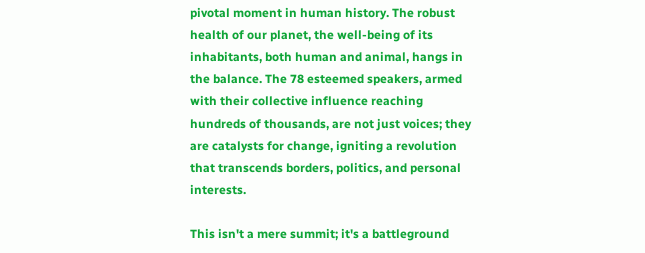pivotal moment in human history. The robust health of our planet, the well-being of its inhabitants, both human and animal, hangs in the balance. The 78 esteemed speakers, armed with their collective influence reaching hundreds of thousands, are not just voices; they are catalysts for change, igniting a revolution that transcends borders, politics, and personal interests.

This isn't a mere summit; it's a battleground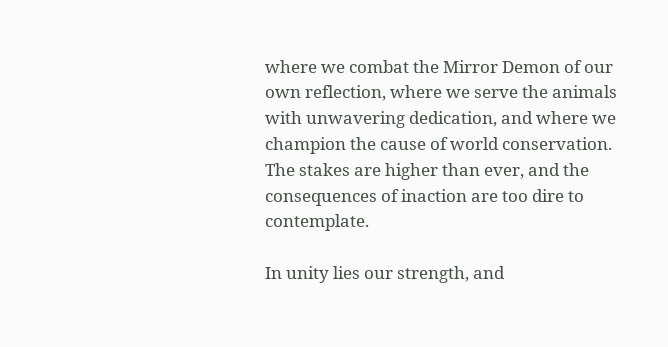where we combat the Mirror Demon of our own reflection, where we serve the animals with unwavering dedication, and where we champion the cause of world conservation. The stakes are higher than ever, and the consequences of inaction are too dire to contemplate.

In unity lies our strength, and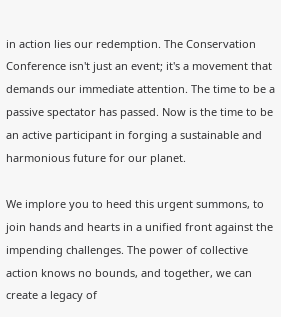in action lies our redemption. The Conservation Conference isn't just an event; it's a movement that demands our immediate attention. The time to be a passive spectator has passed. Now is the time to be an active participant in forging a sustainable and harmonious future for our planet.

We implore you to heed this urgent summons, to join hands and hearts in a unified front against the impending challenges. The power of collective action knows no bounds, and together, we can create a legacy of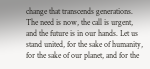change that transcends generations. The need is now, the call is urgent, and the future is in our hands. Let us stand united, for the sake of humanity, for the sake of our planet, and for the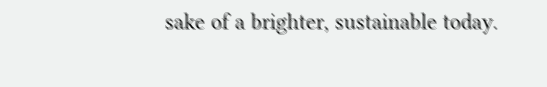sake of a brighter, sustainable today.